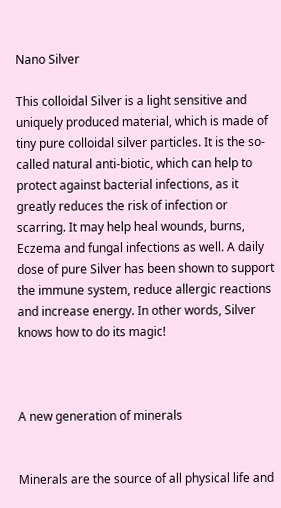Nano Silver

This colloidal Silver is a light sensitive and uniquely produced material, which is made of tiny pure colloidal silver particles. It is the so-called natural anti-biotic, which can help to protect against bacterial infections, as it greatly reduces the risk of infection or scarring. It may help heal wounds, burns, Eczema and fungal infections as well. A daily dose of pure Silver has been shown to support the immune system, reduce allergic reactions and increase energy. In other words, Silver knows how to do its magic!



A new generation of minerals


Minerals are the source of all physical life and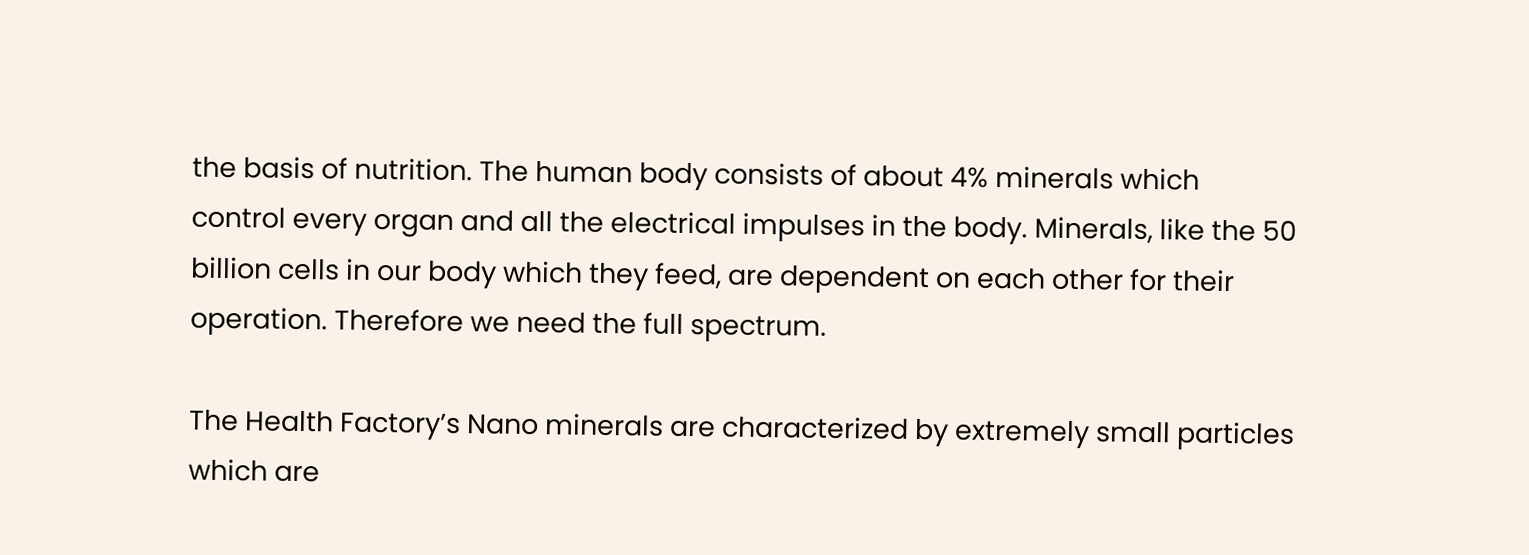the basis of nutrition. The human body consists of about 4% minerals which control every organ and all the electrical impulses in the body. Minerals, like the 50 billion cells in our body which they feed, are dependent on each other for their operation. Therefore we need the full spectrum.

The Health Factory’s Nano minerals are characterized by extremely small particles which are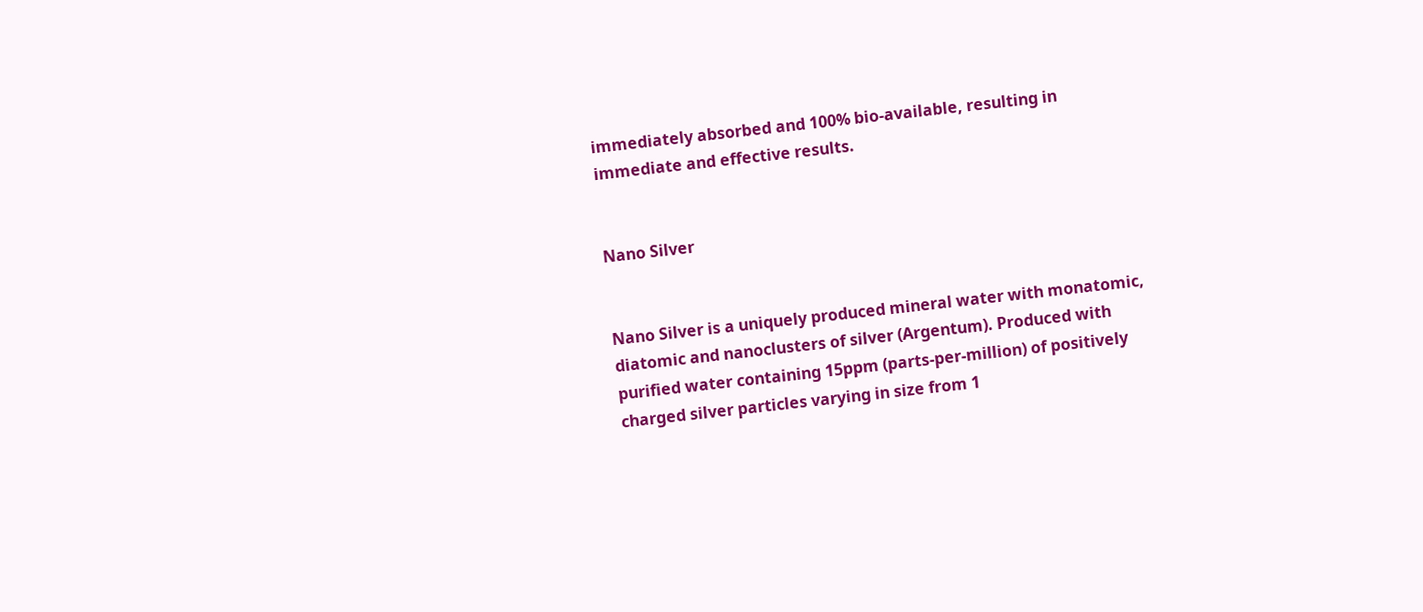immediately absorbed and 100% bio-available, resulting in immediate and effective results.


Nano Silver


Nano Silver is a uniquely produced mineral water with monatomic, diatomic and nanoclusters of silver (Argentum). Produced with purified water containing 15ppm (parts-per-million) of positively charged silver particles varying in size from 1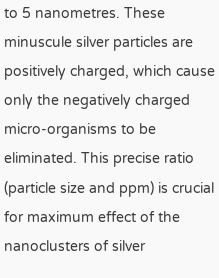to 5 nanometres. These minuscule silver particles are positively charged, which cause only the negatively charged micro-organisms to be eliminated. This precise ratio (particle size and ppm) is crucial for maximum effect of the nanoclusters of silver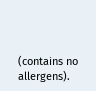(contains no allergens).